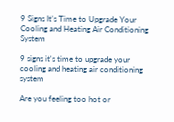9 Signs It’s Time to Upgrade Your Cooling and Heating Air Conditioning System

9 signs it's time to upgrade your cooling and heating air conditioning system

Are you feeling too hot or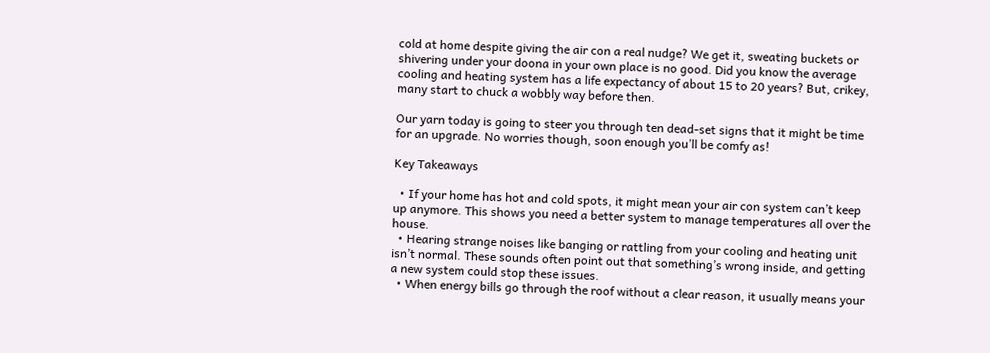cold at home despite giving the air con a real nudge? We get it, sweating buckets or shivering under your doona in your own place is no good. Did you know the average cooling and heating system has a life expectancy of about 15 to 20 years? But, crikey, many start to chuck a wobbly way before then.

Our yarn today is going to steer you through ten dead-set signs that it might be time for an upgrade. No worries though, soon enough you’ll be comfy as!

Key Takeaways

  • If your home has hot and cold spots, it might mean your air con system can’t keep up anymore. This shows you need a better system to manage temperatures all over the house.
  • Hearing strange noises like banging or rattling from your cooling and heating unit isn’t normal. These sounds often point out that something’s wrong inside, and getting a new system could stop these issues.
  • When energy bills go through the roof without a clear reason, it usually means your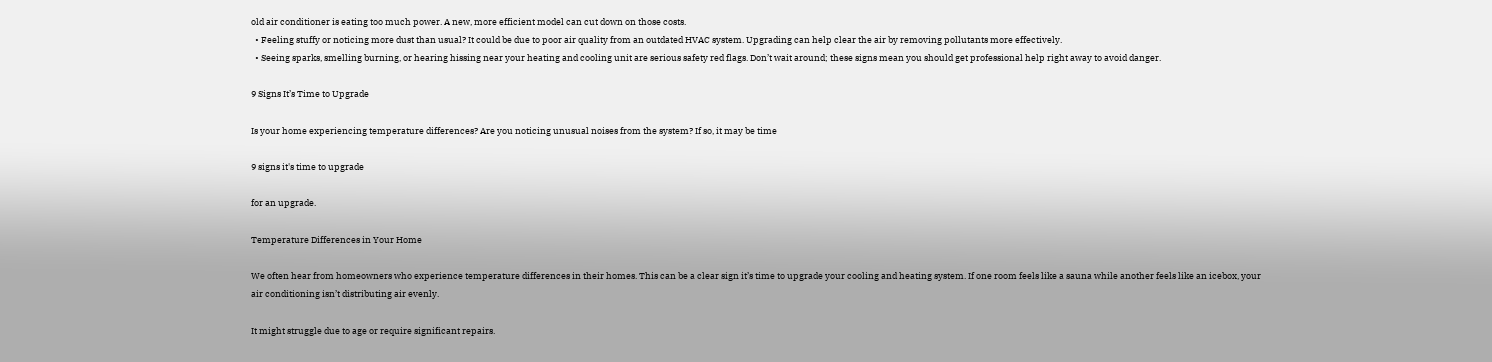old air conditioner is eating too much power. A new, more efficient model can cut down on those costs.
  • Feeling stuffy or noticing more dust than usual? It could be due to poor air quality from an outdated HVAC system. Upgrading can help clear the air by removing pollutants more effectively.
  • Seeing sparks, smelling burning, or hearing hissing near your heating and cooling unit are serious safety red flags. Don’t wait around; these signs mean you should get professional help right away to avoid danger.

9 Signs It’s Time to Upgrade

Is your home experiencing temperature differences? Are you noticing unusual noises from the system? If so, it may be time

9 signs it's time to upgrade

for an upgrade.

Temperature Differences in Your Home

We often hear from homeowners who experience temperature differences in their homes. This can be a clear sign it’s time to upgrade your cooling and heating system. If one room feels like a sauna while another feels like an icebox, your air conditioning isn’t distributing air evenly.

It might struggle due to age or require significant repairs.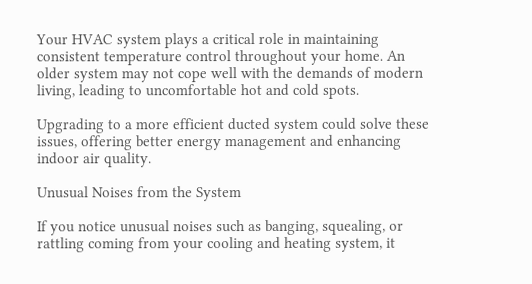Your HVAC system plays a critical role in maintaining consistent temperature control throughout your home. An older system may not cope well with the demands of modern living, leading to uncomfortable hot and cold spots.

Upgrading to a more efficient ducted system could solve these issues, offering better energy management and enhancing indoor air quality.

Unusual Noises from the System

If you notice unusual noises such as banging, squealing, or rattling coming from your cooling and heating system, it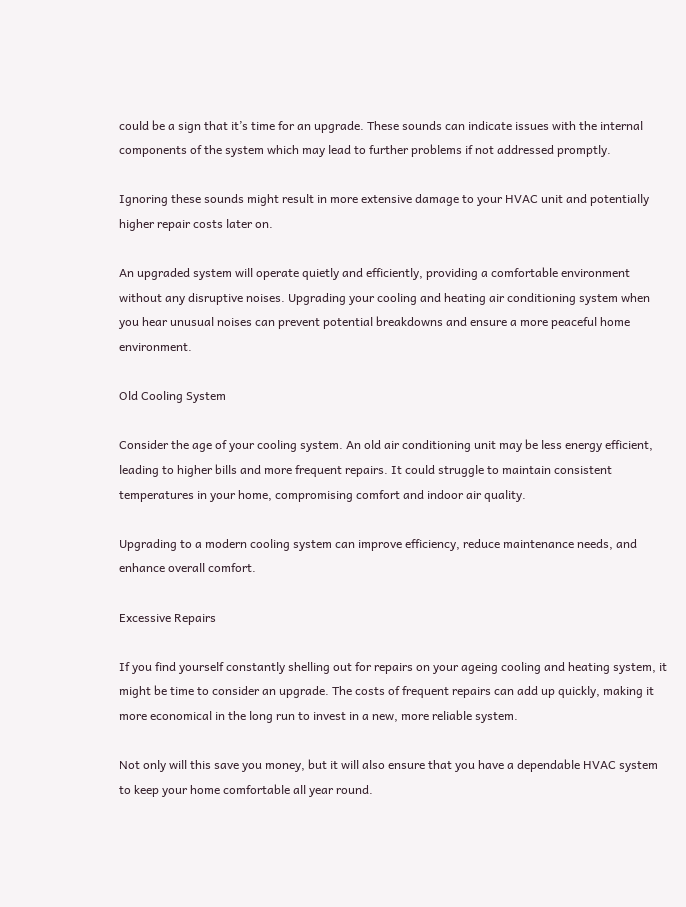could be a sign that it’s time for an upgrade. These sounds can indicate issues with the internal components of the system which may lead to further problems if not addressed promptly.

Ignoring these sounds might result in more extensive damage to your HVAC unit and potentially higher repair costs later on.

An upgraded system will operate quietly and efficiently, providing a comfortable environment without any disruptive noises. Upgrading your cooling and heating air conditioning system when you hear unusual noises can prevent potential breakdowns and ensure a more peaceful home environment.

Old Cooling System

Consider the age of your cooling system. An old air conditioning unit may be less energy efficient, leading to higher bills and more frequent repairs. It could struggle to maintain consistent temperatures in your home, compromising comfort and indoor air quality.

Upgrading to a modern cooling system can improve efficiency, reduce maintenance needs, and enhance overall comfort.

Excessive Repairs

If you find yourself constantly shelling out for repairs on your ageing cooling and heating system, it might be time to consider an upgrade. The costs of frequent repairs can add up quickly, making it more economical in the long run to invest in a new, more reliable system.

Not only will this save you money, but it will also ensure that you have a dependable HVAC system to keep your home comfortable all year round.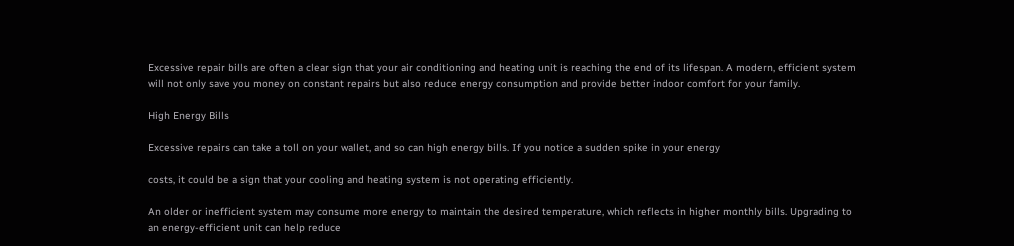Excessive repair bills are often a clear sign that your air conditioning and heating unit is reaching the end of its lifespan. A modern, efficient system will not only save you money on constant repairs but also reduce energy consumption and provide better indoor comfort for your family.

High Energy Bills

Excessive repairs can take a toll on your wallet, and so can high energy bills. If you notice a sudden spike in your energy

costs, it could be a sign that your cooling and heating system is not operating efficiently.

An older or inefficient system may consume more energy to maintain the desired temperature, which reflects in higher monthly bills. Upgrading to an energy-efficient unit can help reduce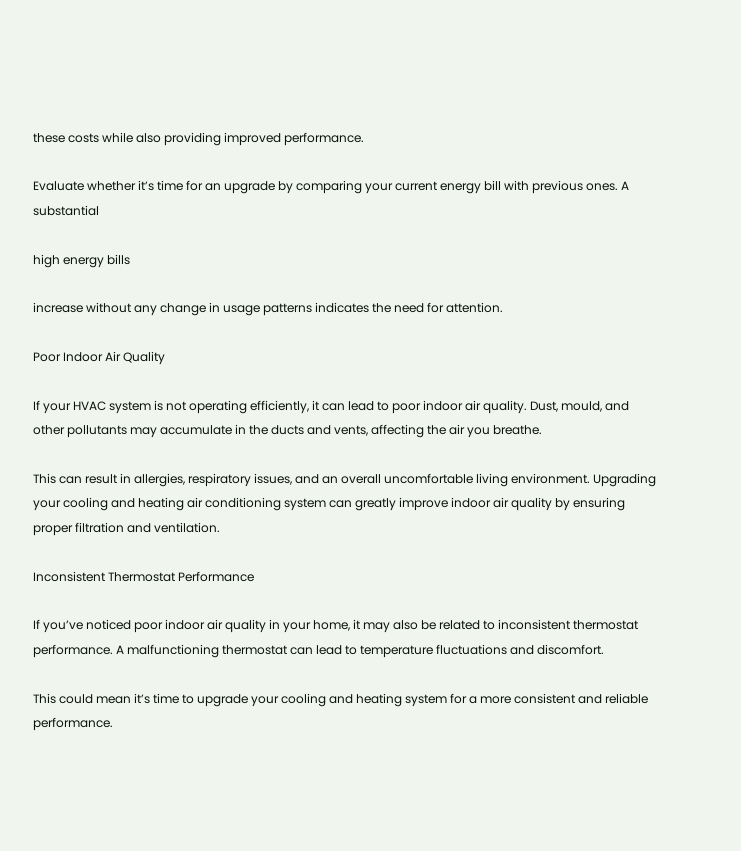these costs while also providing improved performance.

Evaluate whether it’s time for an upgrade by comparing your current energy bill with previous ones. A substantial

high energy bills

increase without any change in usage patterns indicates the need for attention.

Poor Indoor Air Quality

If your HVAC system is not operating efficiently, it can lead to poor indoor air quality. Dust, mould, and other pollutants may accumulate in the ducts and vents, affecting the air you breathe.

This can result in allergies, respiratory issues, and an overall uncomfortable living environment. Upgrading your cooling and heating air conditioning system can greatly improve indoor air quality by ensuring proper filtration and ventilation.

Inconsistent Thermostat Performance

If you’ve noticed poor indoor air quality in your home, it may also be related to inconsistent thermostat performance. A malfunctioning thermostat can lead to temperature fluctuations and discomfort.

This could mean it’s time to upgrade your cooling and heating system for a more consistent and reliable performance.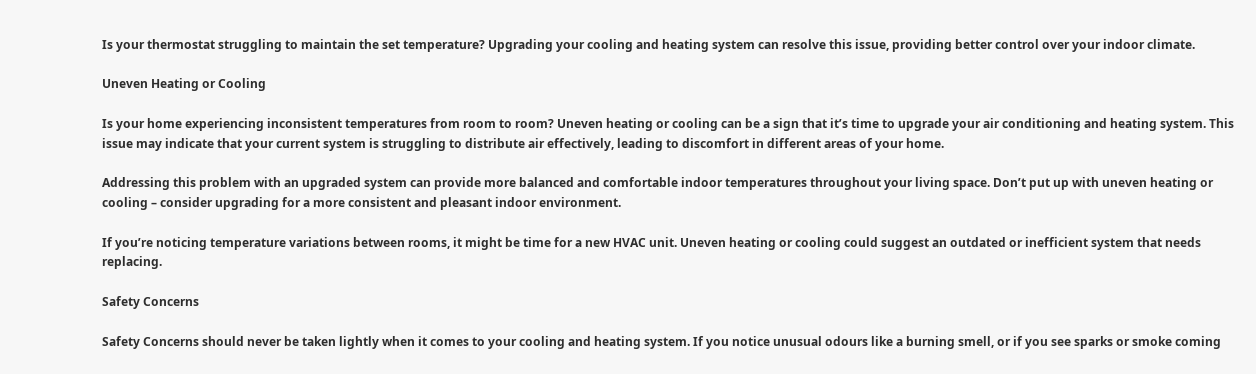Is your thermostat struggling to maintain the set temperature? Upgrading your cooling and heating system can resolve this issue, providing better control over your indoor climate.

Uneven Heating or Cooling

Is your home experiencing inconsistent temperatures from room to room? Uneven heating or cooling can be a sign that it’s time to upgrade your air conditioning and heating system. This issue may indicate that your current system is struggling to distribute air effectively, leading to discomfort in different areas of your home.

Addressing this problem with an upgraded system can provide more balanced and comfortable indoor temperatures throughout your living space. Don’t put up with uneven heating or cooling – consider upgrading for a more consistent and pleasant indoor environment.

If you’re noticing temperature variations between rooms, it might be time for a new HVAC unit. Uneven heating or cooling could suggest an outdated or inefficient system that needs replacing.

Safety Concerns

Safety Concerns should never be taken lightly when it comes to your cooling and heating system. If you notice unusual odours like a burning smell, or if you see sparks or smoke coming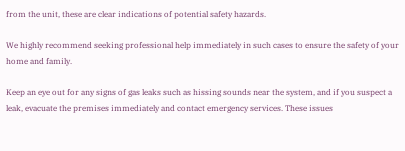from the unit, these are clear indications of potential safety hazards.

We highly recommend seeking professional help immediately in such cases to ensure the safety of your home and family.

Keep an eye out for any signs of gas leaks such as hissing sounds near the system, and if you suspect a leak, evacuate the premises immediately and contact emergency services. These issues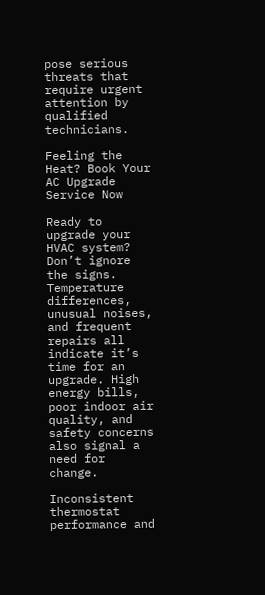pose serious threats that require urgent attention by qualified technicians.

Feeling the Heat? Book Your AC Upgrade Service Now

Ready to upgrade your HVAC system? Don’t ignore the signs. Temperature differences, unusual noises, and frequent repairs all indicate it’s time for an upgrade. High energy bills, poor indoor air quality, and safety concerns also signal a need for change.

Inconsistent thermostat performance and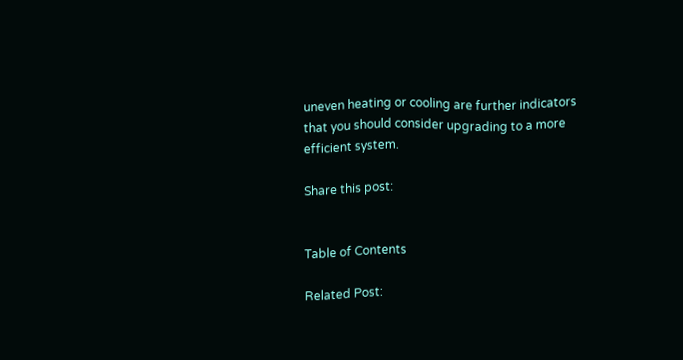uneven heating or cooling are further indicators that you should consider upgrading to a more efficient system.

Share this post:


Table of Contents

Related Post: